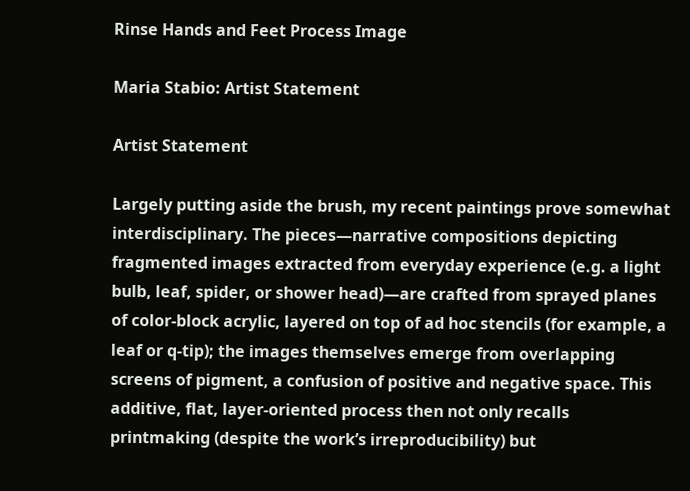Rinse Hands and Feet Process Image

Maria Stabio: Artist Statement

Artist Statement

Largely putting aside the brush, my recent paintings prove somewhat interdisciplinary. The pieces—narrative compositions depicting fragmented images extracted from everyday experience (e.g. a light bulb, leaf, spider, or shower head)—are crafted from sprayed planes of color-block acrylic, layered on top of ad hoc stencils (for example, a leaf or q-tip); the images themselves emerge from overlapping screens of pigment, a confusion of positive and negative space. This additive, flat, layer-oriented process then not only recalls printmaking (despite the work’s irreproducibility) but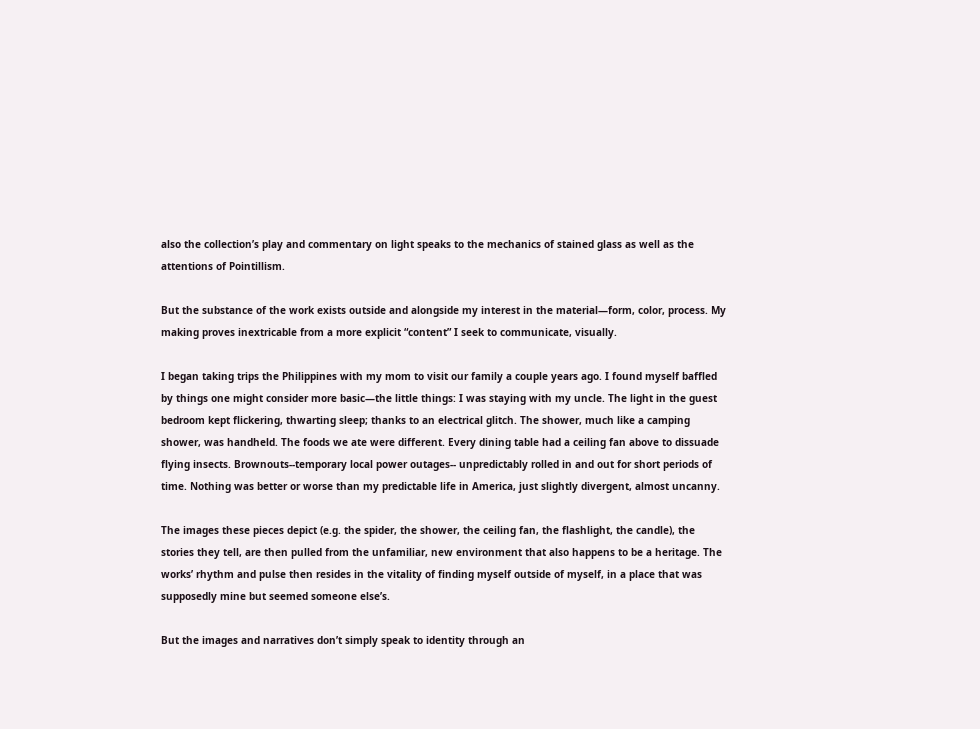also the collection’s play and commentary on light speaks to the mechanics of stained glass as well as the attentions of Pointillism.

But the substance of the work exists outside and alongside my interest in the material—form, color, process. My making proves inextricable from a more explicit “content” I seek to communicate, visually.

I began taking trips the Philippines with my mom to visit our family a couple years ago. I found myself baffled by things one might consider more basic—the little things: I was staying with my uncle. The light in the guest bedroom kept flickering, thwarting sleep; thanks to an electrical glitch. The shower, much like a camping shower, was handheld. The foods we ate were different. Every dining table had a ceiling fan above to dissuade flying insects. Brownouts--temporary local power outages-- unpredictably rolled in and out for short periods of time. Nothing was better or worse than my predictable life in America, just slightly divergent, almost uncanny.

The images these pieces depict (e.g. the spider, the shower, the ceiling fan, the flashlight, the candle), the stories they tell, are then pulled from the unfamiliar, new environment that also happens to be a heritage. The works’ rhythm and pulse then resides in the vitality of finding myself outside of myself, in a place that was supposedly mine but seemed someone else’s.

But the images and narratives don’t simply speak to identity through an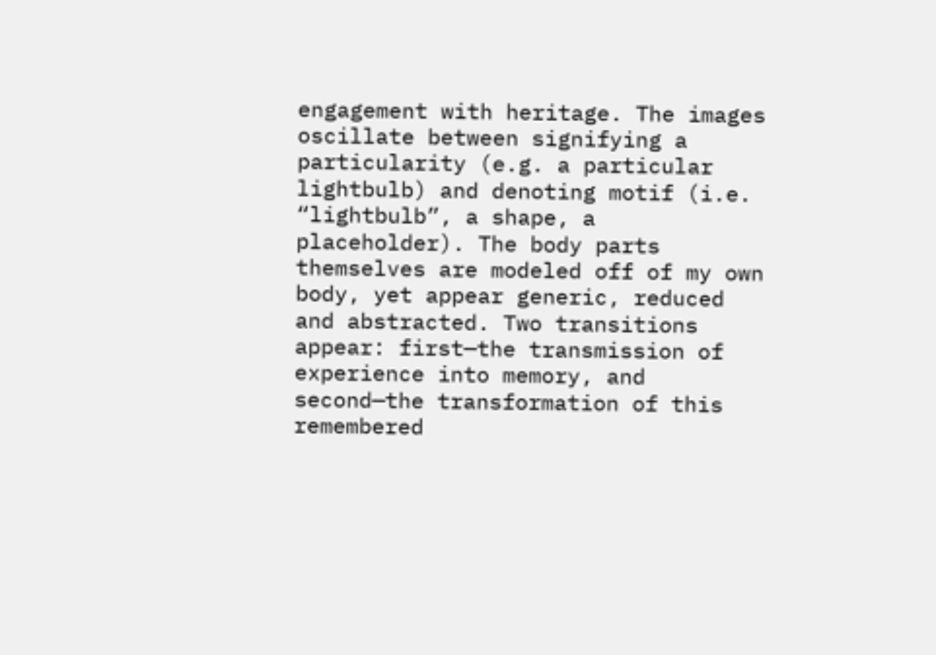engagement with heritage. The images oscillate between signifying a particularity (e.g. a particular lightbulb) and denoting motif (i.e. “lightbulb”, a shape, a placeholder). The body parts themselves are modeled off of my own body, yet appear generic, reduced and abstracted. Two transitions appear: first—the transmission of experience into memory, and second—the transformation of this remembered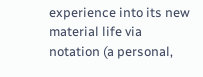experience into its new material life via notation (a personal,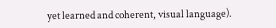yet learned and coherent, visual language).